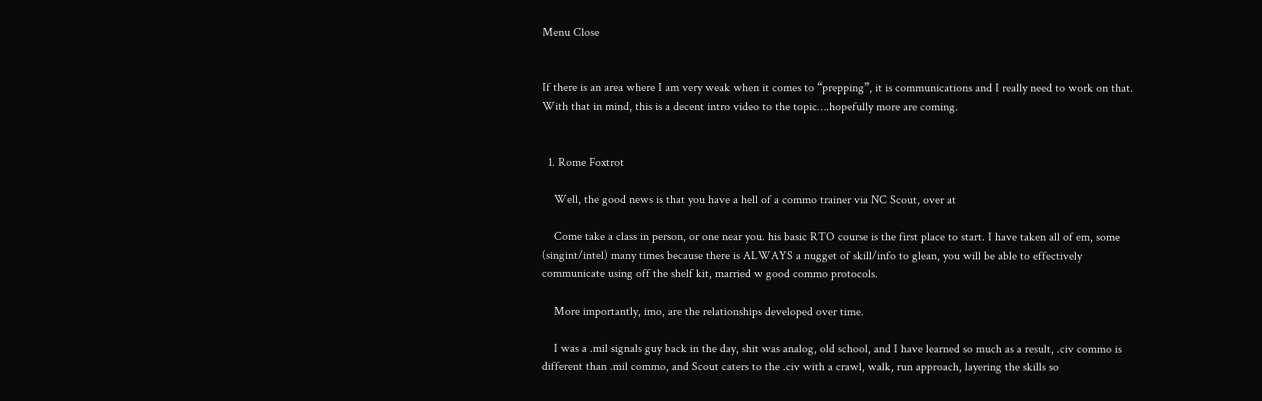Menu Close


If there is an area where I am very weak when it comes to “prepping”, it is communications and I really need to work on that. With that in mind, this is a decent intro video to the topic….hopefully more are coming.


  1. Rome Foxtrot

    Well, the good news is that you have a hell of a commo trainer via NC Scout, over at

    Come take a class in person, or one near you. his basic RTO course is the first place to start. I have taken all of em, some (singint/intel) many times because there is ALWAYS a nugget of skill/info to glean, you will be able to effectively communicate using off the shelf kit, married w good commo protocols.

    More importantly, imo, are the relationships developed over time.

    I was a .mil signals guy back in the day, shit was analog, old school, and I have learned so much as a result, .civ commo is different than .mil commo, and Scout caters to the .civ with a crawl, walk, run approach, layering the skills so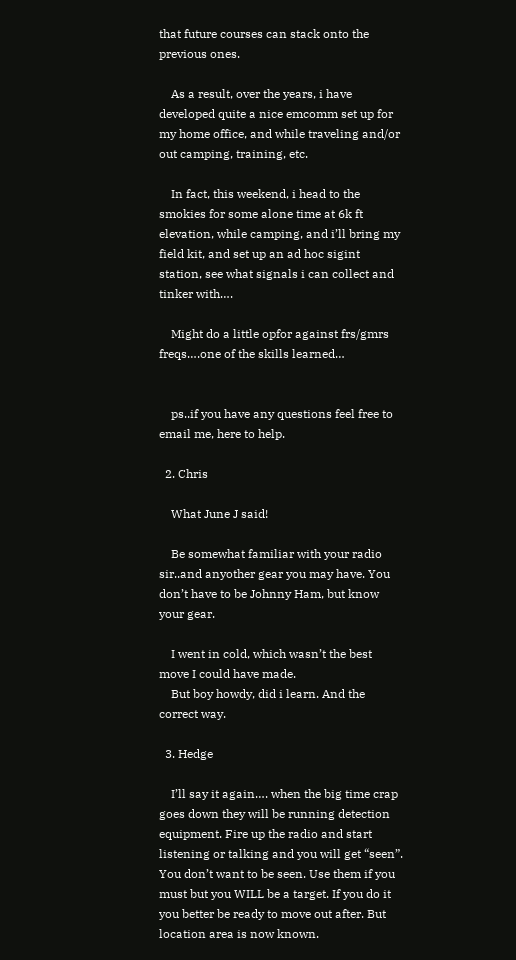that future courses can stack onto the previous ones.

    As a result, over the years, i have developed quite a nice emcomm set up for my home office, and while traveling and/or out camping, training, etc.

    In fact, this weekend, i head to the smokies for some alone time at 6k ft elevation, while camping, and i’ll bring my field kit, and set up an ad hoc sigint station, see what signals i can collect and tinker with….

    Might do a little opfor against frs/gmrs freqs….one of the skills learned…


    ps..if you have any questions feel free to email me, here to help.

  2. Chris

    What June J said!

    Be somewhat familiar with your radio sir..and anyother gear you may have. You don’t have to be Johnny Ham, but know your gear.

    I went in cold, which wasn’t the best move I could have made.
    But boy howdy, did i learn. And the correct way.

  3. Hedge

    I’ll say it again…. when the big time crap goes down they will be running detection equipment. Fire up the radio and start listening or talking and you will get “seen”. You don’t want to be seen. Use them if you must but you WILL be a target. If you do it you better be ready to move out after. But location area is now known.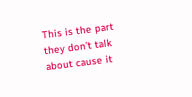This is the part they don’t talk about cause it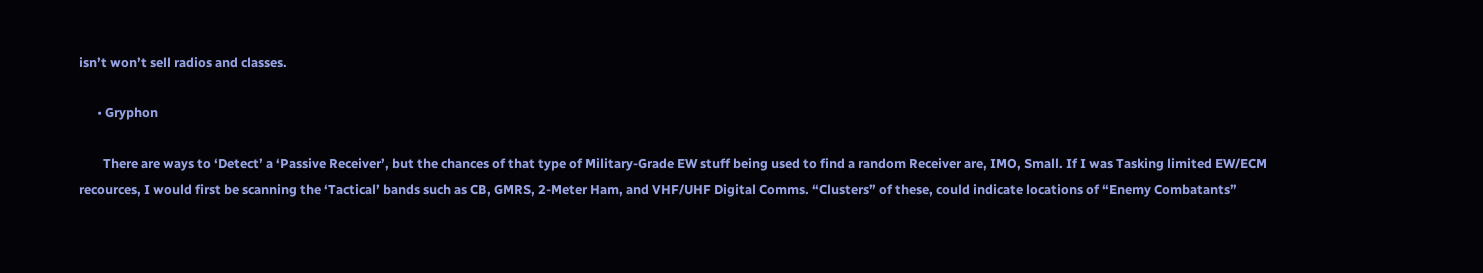isn’t won’t sell radios and classes.

      • Gryphon

        There are ways to ‘Detect’ a ‘Passive Receiver’, but the chances of that type of Military-Grade EW stuff being used to find a random Receiver are, IMO, Small. If I was Tasking limited EW/ECM recources, I would first be scanning the ‘Tactical’ bands such as CB, GMRS, 2-Meter Ham, and VHF/UHF Digital Comms. “Clusters” of these, could indicate locations of “Enemy Combatants”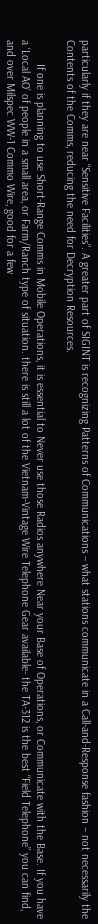particularly if they are near “Sensitive Facilities”. A greater part of SIGINT is recognizing Patterns of Communications – what stations communicate in a Call-and-Response fashion – not necessarily the Contents of the Comms, reducing the need for Decryption Resources.

        If one is planning to use Short-Range Comms in Mobile Operations, it is essential to Never use those Radios anywhere Near your Base of Operations, or Communicate with the Base. If you have a ‘Local AO’ of people in a small area, or Farm/Ranch type of situation. there is still a lot of the Vietnam-Vintage Wire Telephone Gear available- the TA-312 is the best “Field Telephone” you can find, and over Milspec WW-1 Commo Wire, good for a few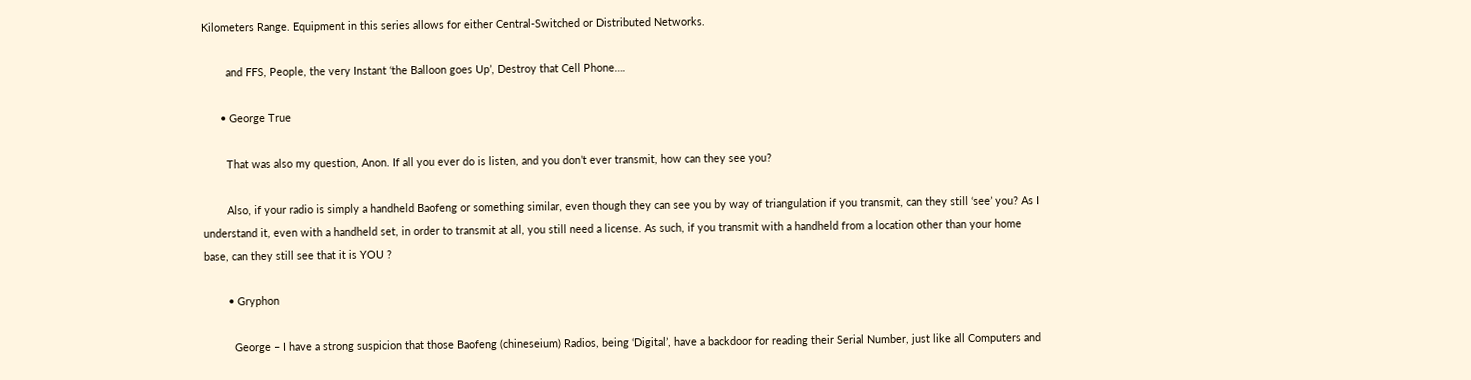Kilometers Range. Equipment in this series allows for either Central-Switched or Distributed Networks.

        and FFS, People, the very Instant ‘the Balloon goes Up’, Destroy that Cell Phone….

      • George True

        That was also my question, Anon. If all you ever do is listen, and you don’t ever transmit, how can they see you?

        Also, if your radio is simply a handheld Baofeng or something similar, even though they can see you by way of triangulation if you transmit, can they still ‘see’ you? As I understand it, even with a handheld set, in order to transmit at all, you still need a license. As such, if you transmit with a handheld from a location other than your home base, can they still see that it is YOU ?

        • Gryphon

          George – I have a strong suspicion that those Baofeng (chineseium) Radios, being ‘Digital’, have a backdoor for reading their Serial Number, just like all Computers and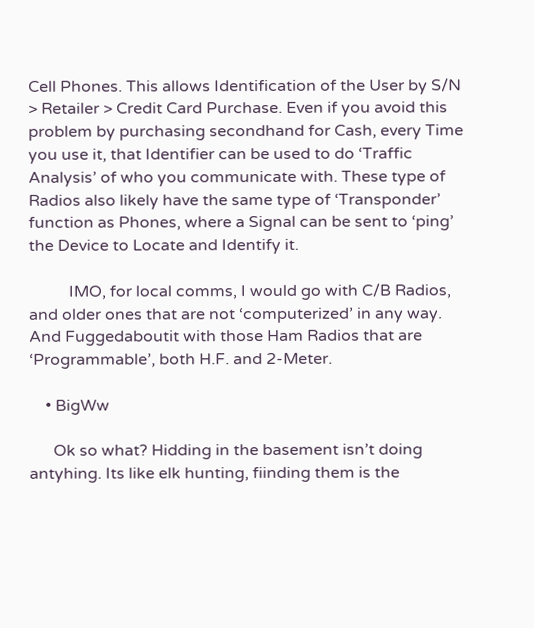Cell Phones. This allows Identification of the User by S/N > Retailer > Credit Card Purchase. Even if you avoid this problem by purchasing secondhand for Cash, every Time you use it, that Identifier can be used to do ‘Traffic Analysis’ of who you communicate with. These type of Radios also likely have the same type of ‘Transponder’ function as Phones, where a Signal can be sent to ‘ping’ the Device to Locate and Identify it.

          IMO, for local comms, I would go with C/B Radios, and older ones that are not ‘computerized’ in any way. And Fuggedaboutit with those Ham Radios that are ‘Programmable’, both H.F. and 2-Meter.

    • BigWw

      Ok so what? Hidding in the basement isn’t doing antyhing. Its like elk hunting, fiinding them is the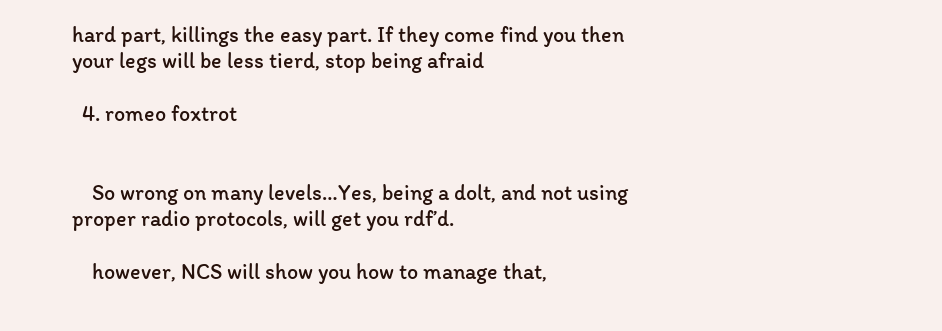hard part, killings the easy part. If they come find you then your legs will be less tierd, stop being afraid

  4. romeo foxtrot


    So wrong on many levels…Yes, being a dolt, and not using proper radio protocols, will get you rdf’d.

    however, NCS will show you how to manage that,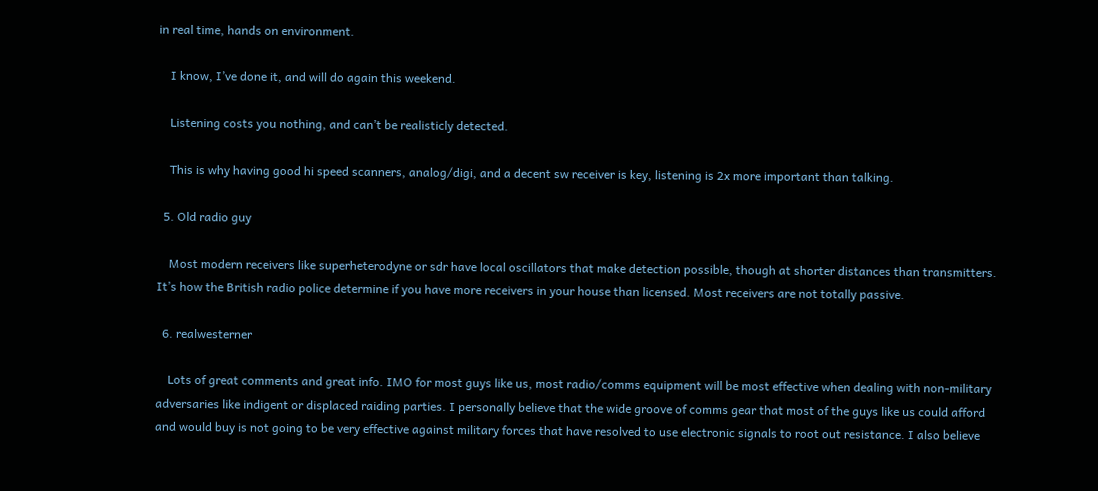in real time, hands on environment.

    I know, I’ve done it, and will do again this weekend.

    Listening costs you nothing, and can’t be realisticly detected.

    This is why having good hi speed scanners, analog/digi, and a decent sw receiver is key, listening is 2x more important than talking.

  5. Old radio guy

    Most modern receivers like superheterodyne or sdr have local oscillators that make detection possible, though at shorter distances than transmitters. It’s how the British radio police determine if you have more receivers in your house than licensed. Most receivers are not totally passive.

  6. realwesterner

    Lots of great comments and great info. IMO for most guys like us, most radio/comms equipment will be most effective when dealing with non-military adversaries like indigent or displaced raiding parties. I personally believe that the wide groove of comms gear that most of the guys like us could afford and would buy is not going to be very effective against military forces that have resolved to use electronic signals to root out resistance. I also believe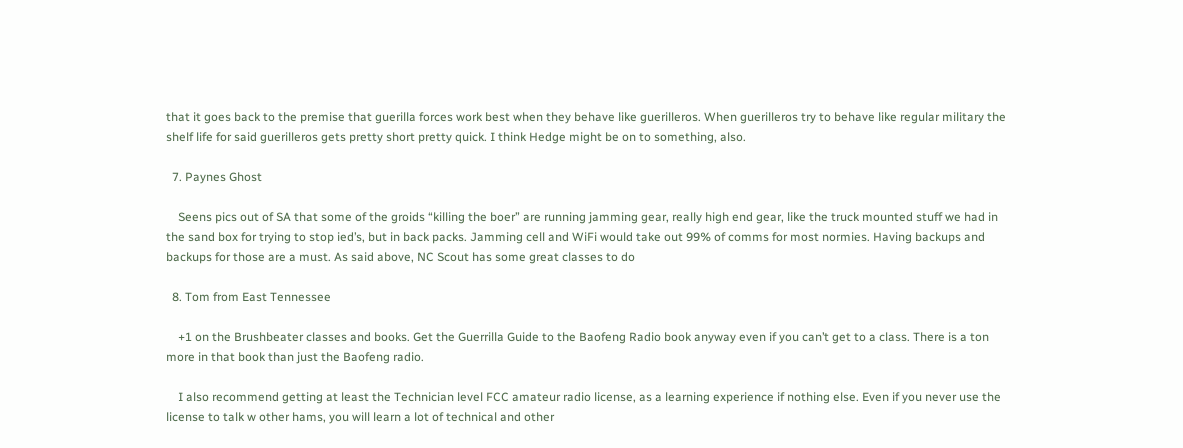that it goes back to the premise that guerilla forces work best when they behave like guerilleros. When guerilleros try to behave like regular military the shelf life for said guerilleros gets pretty short pretty quick. I think Hedge might be on to something, also.

  7. Paynes Ghost

    Seens pics out of SA that some of the groids “killing the boer” are running jamming gear, really high end gear, like the truck mounted stuff we had in the sand box for trying to stop ied’s, but in back packs. Jamming cell and WiFi would take out 99% of comms for most normies. Having backups and backups for those are a must. As said above, NC Scout has some great classes to do

  8. Tom from East Tennessee

    +1 on the Brushbeater classes and books. Get the Guerrilla Guide to the Baofeng Radio book anyway even if you can’t get to a class. There is a ton more in that book than just the Baofeng radio.

    I also recommend getting at least the Technician level FCC amateur radio license, as a learning experience if nothing else. Even if you never use the license to talk w other hams, you will learn a lot of technical and other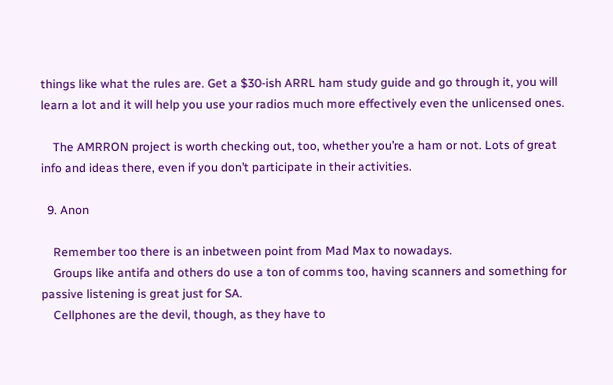things like what the rules are. Get a $30-ish ARRL ham study guide and go through it, you will learn a lot and it will help you use your radios much more effectively even the unlicensed ones.

    The AMRRON project is worth checking out, too, whether you’re a ham or not. Lots of great info and ideas there, even if you don’t participate in their activities.

  9. Anon

    Remember too there is an inbetween point from Mad Max to nowadays.
    Groups like antifa and others do use a ton of comms too, having scanners and something for passive listening is great just for SA.
    Cellphones are the devil, though, as they have to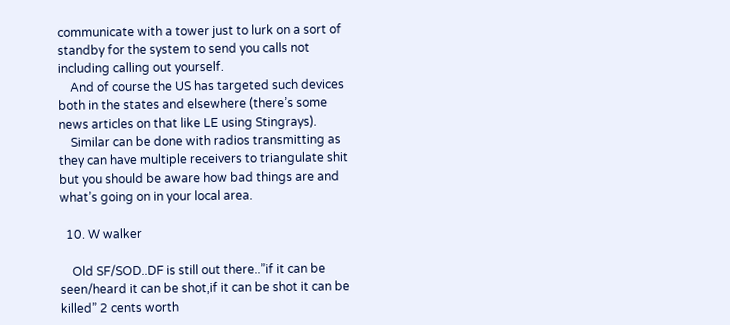communicate with a tower just to lurk on a sort of standby for the system to send you calls not including calling out yourself.
    And of course the US has targeted such devices both in the states and elsewhere (there’s some news articles on that like LE using Stingrays).
    Similar can be done with radios transmitting as they can have multiple receivers to triangulate shit but you should be aware how bad things are and what’s going on in your local area.

  10. W walker

    Old SF/SOD..DF is still out there..”if it can be seen/heard it can be shot,if it can be shot it can be killed” 2 cents worth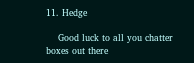11. Hedge

    Good luck to all you chatter boxes out there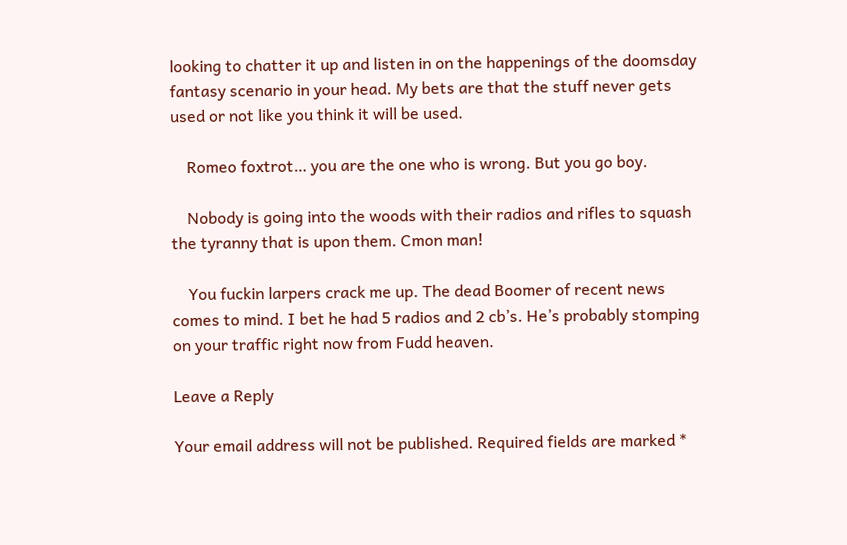looking to chatter it up and listen in on the happenings of the doomsday fantasy scenario in your head. My bets are that the stuff never gets used or not like you think it will be used.

    Romeo foxtrot… you are the one who is wrong. But you go boy.

    Nobody is going into the woods with their radios and rifles to squash the tyranny that is upon them. Cmon man!

    You fuckin larpers crack me up. The dead Boomer of recent news comes to mind. I bet he had 5 radios and 2 cb’s. He’s probably stomping on your traffic right now from Fudd heaven.

Leave a Reply

Your email address will not be published. Required fields are marked *